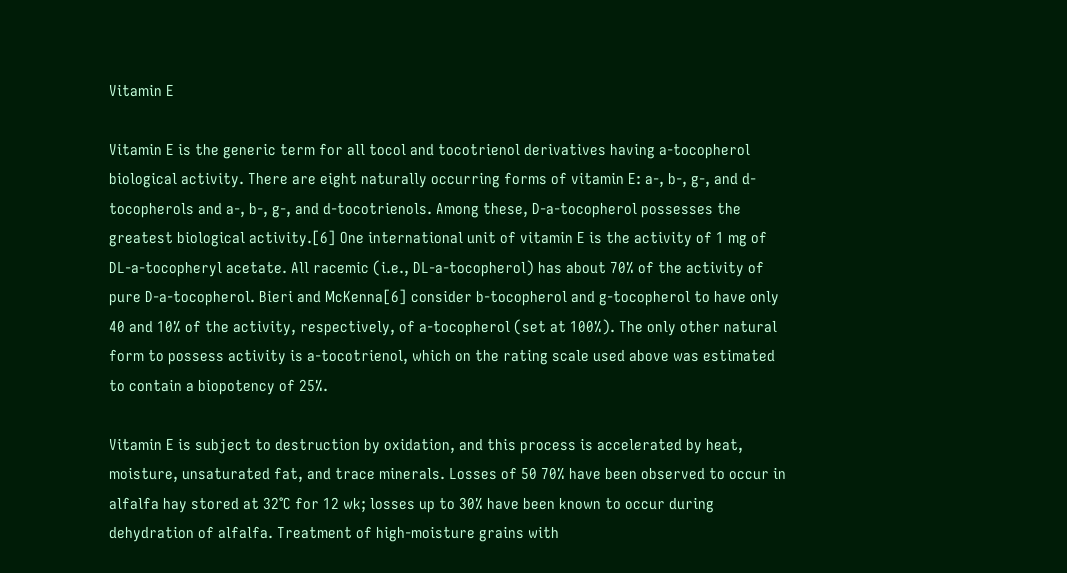Vitamin E

Vitamin E is the generic term for all tocol and tocotrienol derivatives having a-tocopherol biological activity. There are eight naturally occurring forms of vitamin E: a-, b-, g-, and d- tocopherols and a-, b-, g-, and d-tocotrienols. Among these, D-a-tocopherol possesses the greatest biological activity.[6] One international unit of vitamin E is the activity of 1 mg of DL-a-tocopheryl acetate. All racemic (i.e., DL-a-tocopherol) has about 70% of the activity of pure D-a-tocopherol. Bieri and McKenna[6] consider b-tocopherol and g-tocopherol to have only 40 and 10% of the activity, respectively, of a-tocopherol (set at 100%). The only other natural form to possess activity is a-tocotrienol, which on the rating scale used above was estimated to contain a biopotency of 25%.

Vitamin E is subject to destruction by oxidation, and this process is accelerated by heat, moisture, unsaturated fat, and trace minerals. Losses of 50 70% have been observed to occur in alfalfa hay stored at 32°C for 12 wk; losses up to 30% have been known to occur during dehydration of alfalfa. Treatment of high-moisture grains with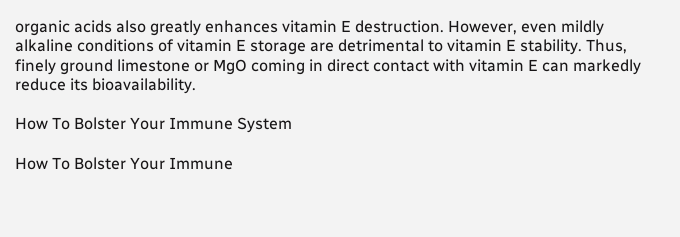organic acids also greatly enhances vitamin E destruction. However, even mildly alkaline conditions of vitamin E storage are detrimental to vitamin E stability. Thus, finely ground limestone or MgO coming in direct contact with vitamin E can markedly reduce its bioavailability.

How To Bolster Your Immune System

How To Bolster Your Immune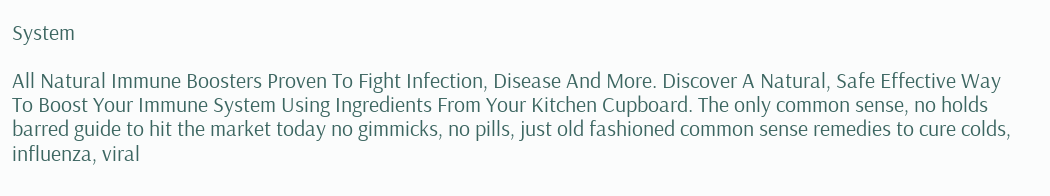System

All Natural Immune Boosters Proven To Fight Infection, Disease And More. Discover A Natural, Safe Effective Way To Boost Your Immune System Using Ingredients From Your Kitchen Cupboard. The only common sense, no holds barred guide to hit the market today no gimmicks, no pills, just old fashioned common sense remedies to cure colds, influenza, viral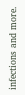infections and more.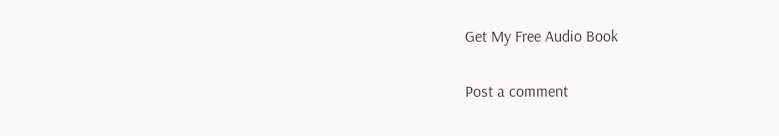Get My Free Audio Book

Post a comment